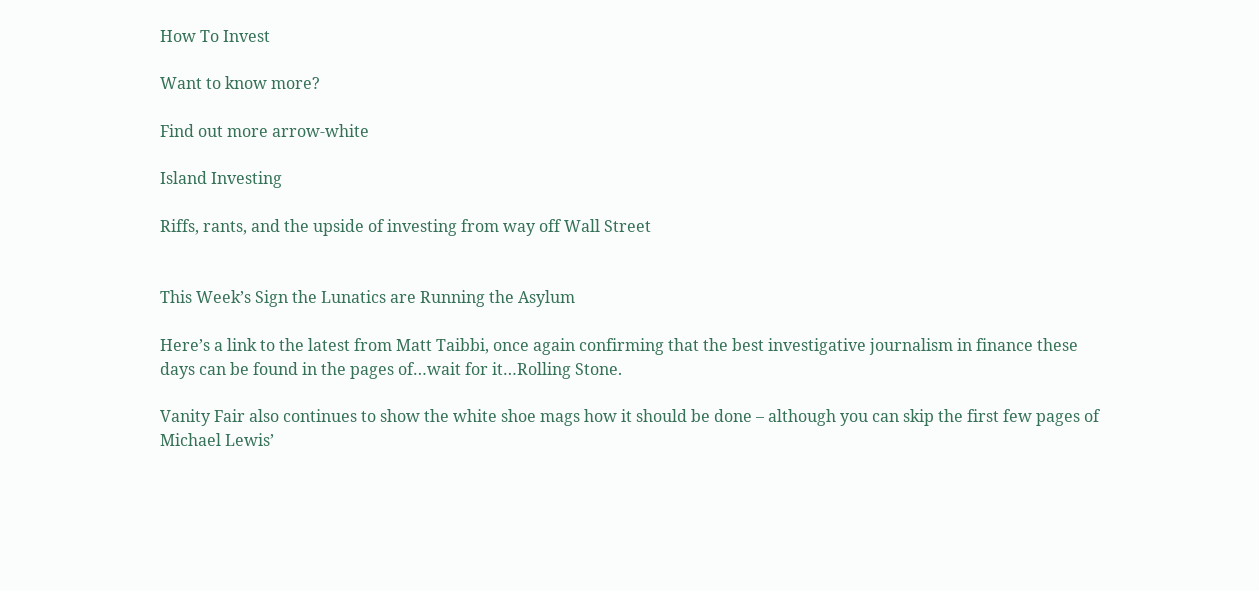How To Invest

Want to know more?

Find out more arrow-white

Island Investing

Riffs, rants, and the upside of investing from way off Wall Street


This Week’s Sign the Lunatics are Running the Asylum

Here’s a link to the latest from Matt Taibbi, once again confirming that the best investigative journalism in finance these days can be found in the pages of…wait for it…Rolling Stone.

Vanity Fair also continues to show the white shoe mags how it should be done – although you can skip the first few pages of Michael Lewis’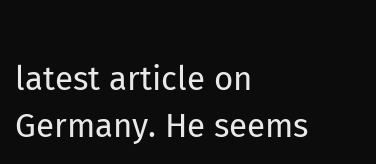latest article on Germany. He seems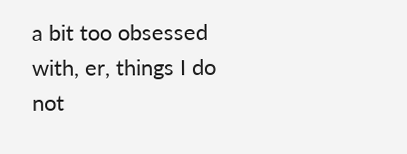a bit too obsessed with, er, things I do not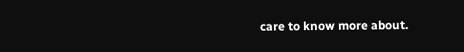care to know more about.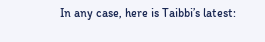In any case, here is Taibbi’s latest: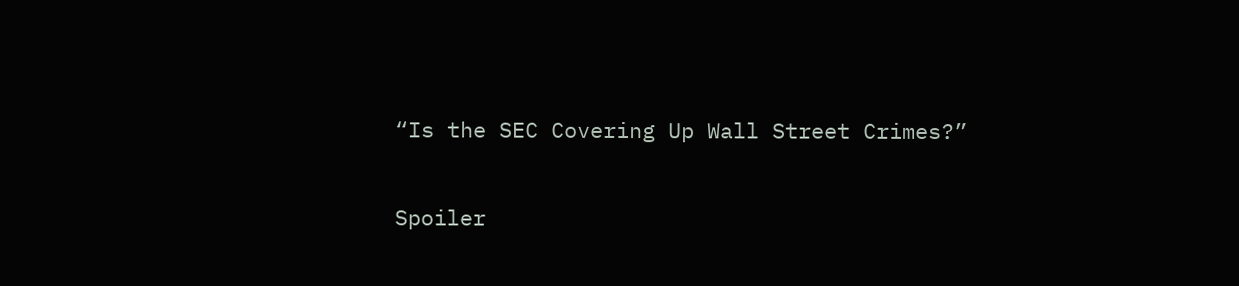“Is the SEC Covering Up Wall Street Crimes?”

Spoiler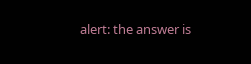alert: the answer is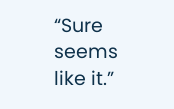“Sure seems like it.”